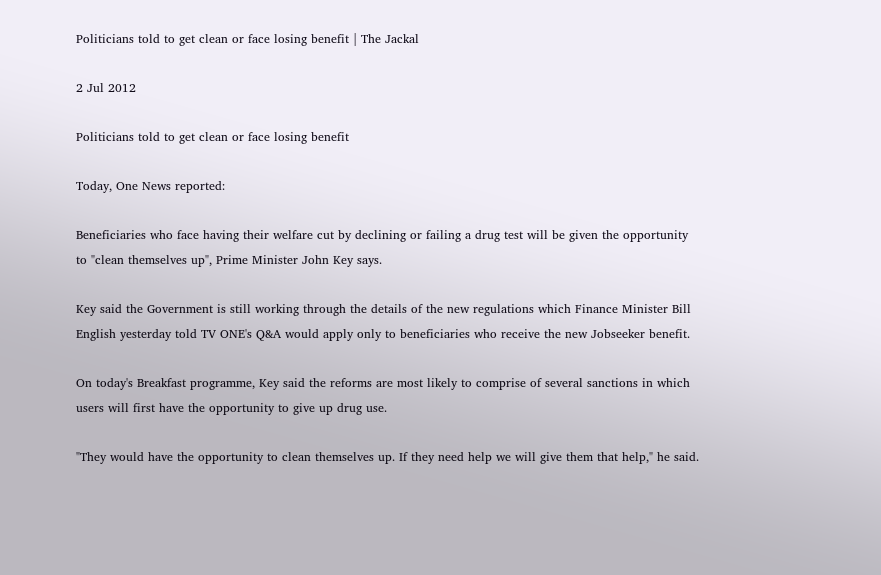Politicians told to get clean or face losing benefit | The Jackal

2 Jul 2012

Politicians told to get clean or face losing benefit

Today, One News reported:

Beneficiaries who face having their welfare cut by declining or failing a drug test will be given the opportunity to "clean themselves up", Prime Minister John Key says.

Key said the Government is still working through the details of the new regulations which Finance Minister Bill English yesterday told TV ONE's Q&A would apply only to beneficiaries who receive the new Jobseeker benefit.

On today's Breakfast programme, Key said the reforms are most likely to comprise of several sanctions in which users will first have the opportunity to give up drug use.

"They would have the opportunity to clean themselves up. If they need help we will give them that help," he said.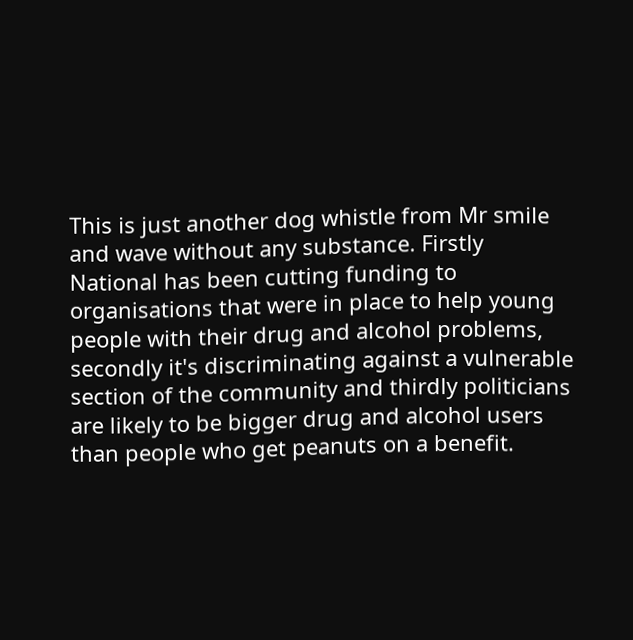This is just another dog whistle from Mr smile and wave without any substance. Firstly National has been cutting funding to organisations that were in place to help young people with their drug and alcohol problems, secondly it's discriminating against a vulnerable section of the community and thirdly politicians are likely to be bigger drug and alcohol users than people who get peanuts on a benefit.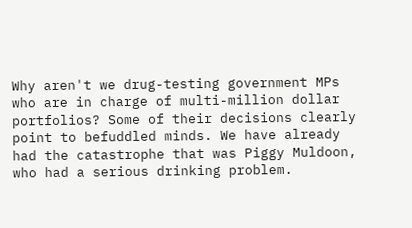Why aren't we drug-testing government MPs who are in charge of multi-million dollar portfolios? Some of their decisions clearly point to befuddled minds. We have already had the catastrophe that was Piggy Muldoon, who had a serious drinking problem.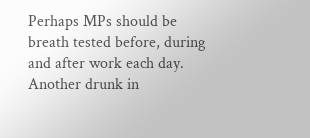Perhaps MPs should be breath tested before, during and after work each day. Another drunk in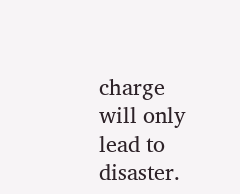charge will only lead to disaster.